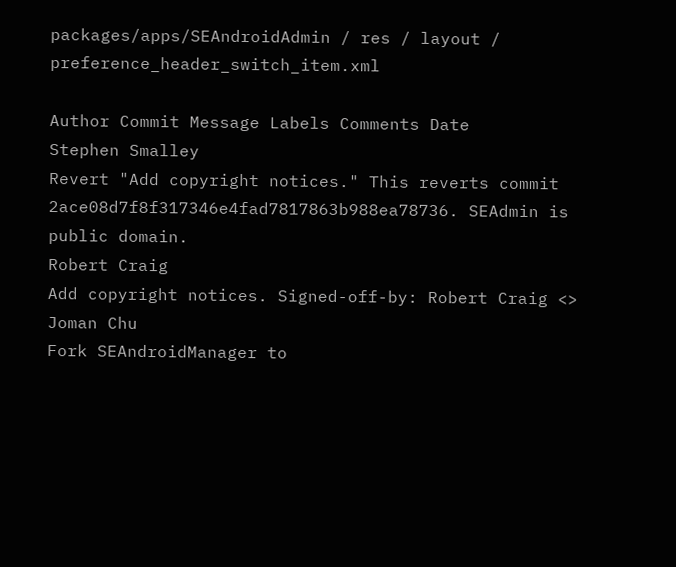packages/apps/SEAndroidAdmin / res / layout / preference_header_switch_item.xml

Author Commit Message Labels Comments Date
Stephen Smalley
Revert "Add copyright notices." This reverts commit 2ace08d7f8f317346e4fad7817863b988ea78736. SEAdmin is public domain.
Robert Craig
Add copyright notices. Signed-off-by: Robert Craig <>
Joman Chu
Fork SEAndroidManager to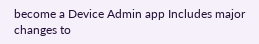become a Device Admin app Includes major changes to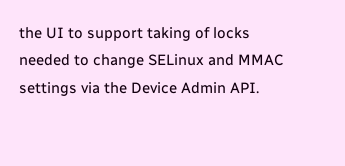the UI to support taking of locks needed to change SELinux and MMAC settings via the Device Admin API.